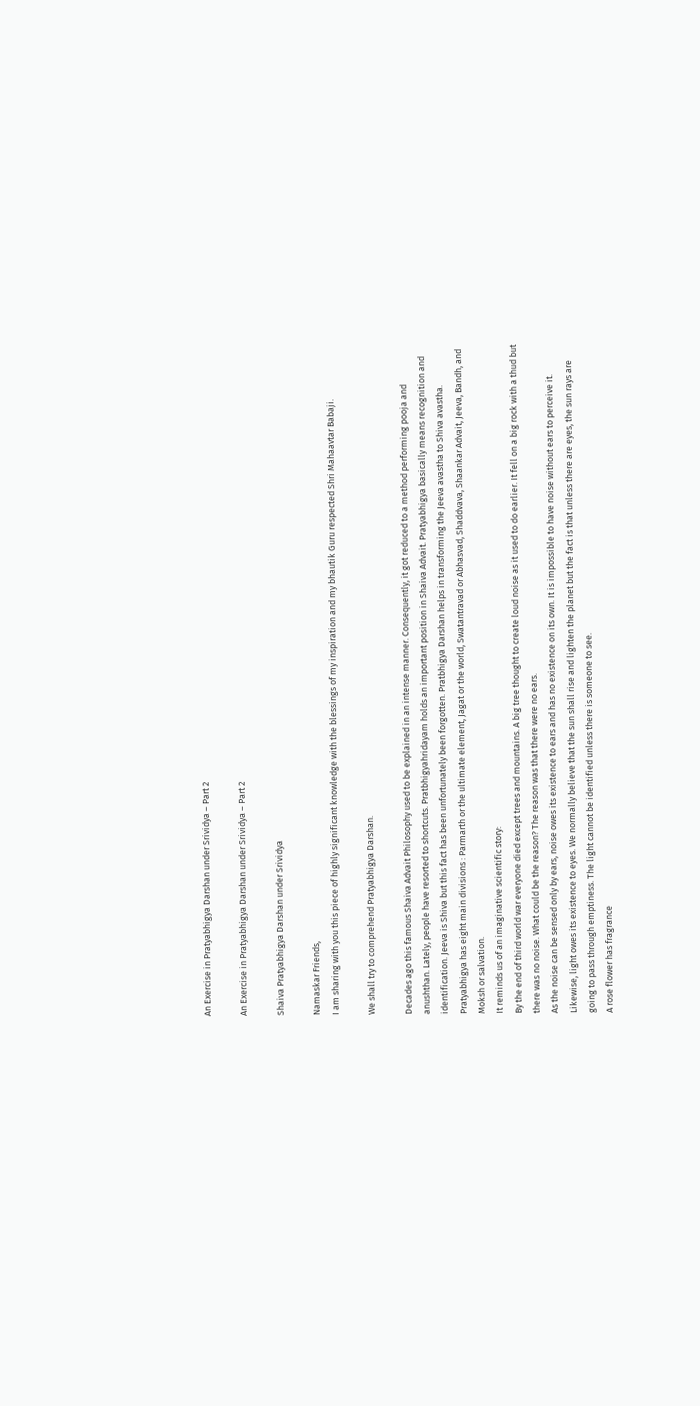An Exercise in Pratyabhigya Darshan under Srividya – Part 2

An Exercise in Pratyabhigya Darshan under Srividya – Part 2

Shaiva Pratyabhigya Darshan under Srividya

Namaskar Friends,
I am sharing with you this piece of highly significant knowledge with the blessings of my inspiration and my bhautik Guru respected Shri Mahaavtar Babaji.

We shall try to comprehend Pratyabhigya Darshan.

Decades ago this famous Shaiva Advait Philosophy used to be explained in an intense manner. Consequently, it got reduced to a method performing pooja and anushthan. Lately, people have resorted to shortcuts. Pratbhigyahridayam holds an important position in Shaiva Advait. Pratyabhigya basically means recognition and identification. Jeeva is Shiva but this fact has been unfortunately been forgotten. Pratbhigya Darshan helps in transforming the Jeeva avastha to Shiva avastha.
Pratyabhigya has eight main divisions : Parmarth or the ultimate element, Jagat or the world, Swatantravad or Abhasvad, Shaddvava, Shaankar Advait, Jeeva, Bandh, and Moksh or salvation.
It reminds us of an imaginative scientific story:
By the end of third world war everyone died except trees and mountains. A big tree thought to create loud noise as it used to do earlier. It fell on a big rock with a thud but there was no noise. What could be the reason? The reason was that there were no ears.
As the noise can be sensed only by ears, noise owes its existence to ears and has no existence on its own. It is impossible to have noise without ears to perceive it.
Likewise, light owes its existence to eyes. We normally believe that the sun shall rise and lighten the planet but the fact is that unless there are eyes, the sun rays are going to pass through emptiness. The light cannot be identified unless there is someone to see.
A rose flower has fragrance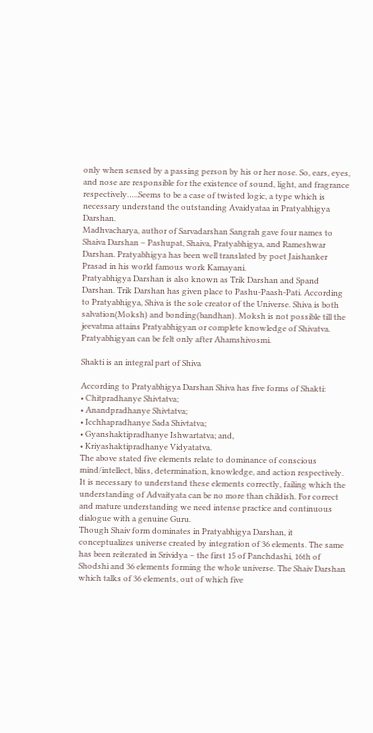only when sensed by a passing person by his or her nose. So, ears, eyes, and nose are responsible for the existence of sound, light, and fragrance respectively…..Seems to be a case of twisted logic, a type which is necessary understand the outstanding Avaidyataa in Pratyabhigya Darshan.
Madhvacharya, author of Sarvadarshan Sangrah gave four names to Shaiva Darshan – Pashupat, Shaiva, Pratyabhigya, and Rameshwar Darshan. Pratyabhigya has been well translated by poet Jaishanker Prasad in his world famous work Kamayani.
Pratyabhigya Darshan is also known as Trik Darshan and Spand Darshan. Trik Darshan has given place to Pashu-Paash-Pati. According to Pratyabhigya, Shiva is the sole creator of the Universe. Shiva is both salvation(Moksh) and bonding(bandhan). Moksh is not possible till the jeevatma attains Pratyabhigyan or complete knowledge of Shivatva. Pratyabhigyan can be felt only after Ahamshivosmi.

Shakti is an integral part of Shiva

According to Pratyabhigya Darshan Shiva has five forms of Shakti:
• Chitpradhanye Shivtatva;
• Anandpradhanye Shivtatva;
• Icchhapradhanye Sada Shivtatva;
• Gyanshaktipradhanye Ishwartatva; and,
• Kriyashaktipradhanye Vidyatatva.
The above stated five elements relate to dominance of conscious mind/intellect, bliss, determination, knowledge, and action respectively. It is necessary to understand these elements correctly, failing which the understanding of Advaityata can be no more than childish. For correct and mature understanding we need intense practice and continuous dialogue with a genuine Guru.
Though Shaiv form dominates in Pratyabhigya Darshan, it conceptualizes universe created by integration of 36 elements. The same has been reiterated in Srividya – the first 15 of Panchdashi, 16th of Shodshi and 36 elements forming the whole universe. The Shaiv Darshan which talks of 36 elements, out of which five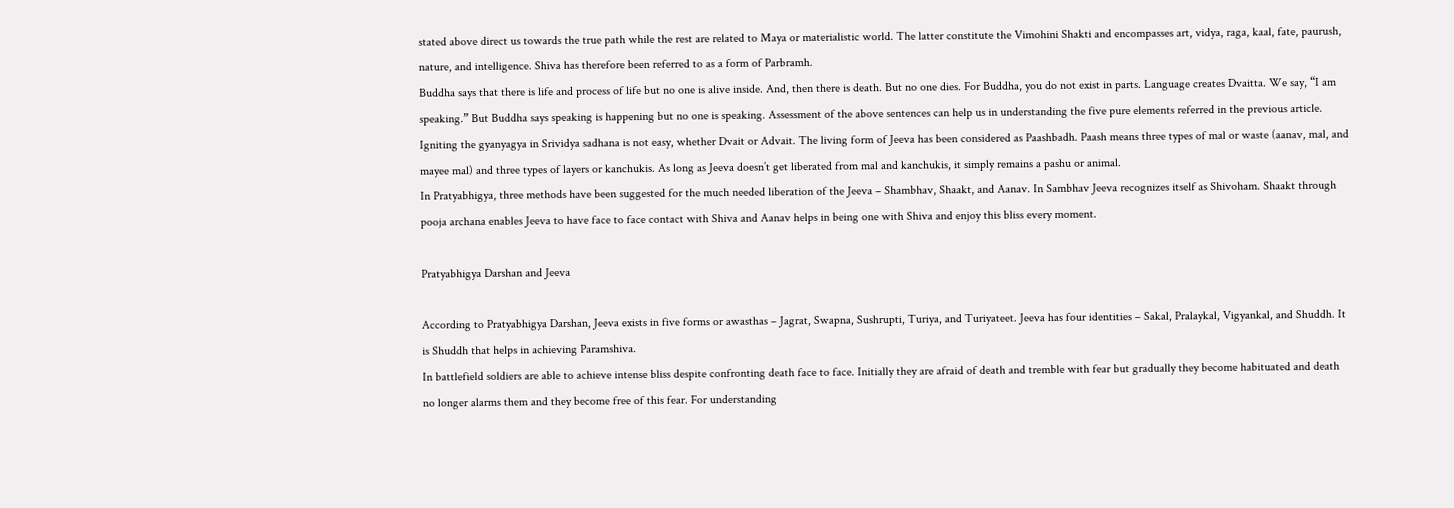stated above direct us towards the true path while the rest are related to Maya or materialistic world. The latter constitute the Vimohini Shakti and encompasses art, vidya, raga, kaal, fate, paurush, nature, and intelligence. Shiva has therefore been referred to as a form of Parbramh.
Buddha says that there is life and process of life but no one is alive inside. And, then there is death. But no one dies. For Buddha, you do not exist in parts. Language creates Dvaitta. We say, “I am speaking.” But Buddha says speaking is happening but no one is speaking. Assessment of the above sentences can help us in understanding the five pure elements referred in the previous article.
Igniting the gyanyagya in Srividya sadhana is not easy, whether Dvait or Advait. The living form of Jeeva has been considered as Paashbadh. Paash means three types of mal or waste (aanav, mal, and mayee mal) and three types of layers or kanchukis. As long as Jeeva doesn’t get liberated from mal and kanchukis, it simply remains a pashu or animal.
In Pratyabhigya, three methods have been suggested for the much needed liberation of the Jeeva – Shambhav, Shaakt, and Aanav. In Sambhav Jeeva recognizes itself as Shivoham. Shaakt through pooja archana enables Jeeva to have face to face contact with Shiva and Aanav helps in being one with Shiva and enjoy this bliss every moment.

Pratyabhigya Darshan and Jeeva

According to Pratyabhigya Darshan, Jeeva exists in five forms or awasthas – Jagrat, Swapna, Sushrupti, Turiya, and Turiyateet. Jeeva has four identities – Sakal, Pralaykal, Vigyankal, and Shuddh. It is Shuddh that helps in achieving Paramshiva.
In battlefield soldiers are able to achieve intense bliss despite confronting death face to face. Initially they are afraid of death and tremble with fear but gradually they become habituated and death no longer alarms them and they become free of this fear. For understanding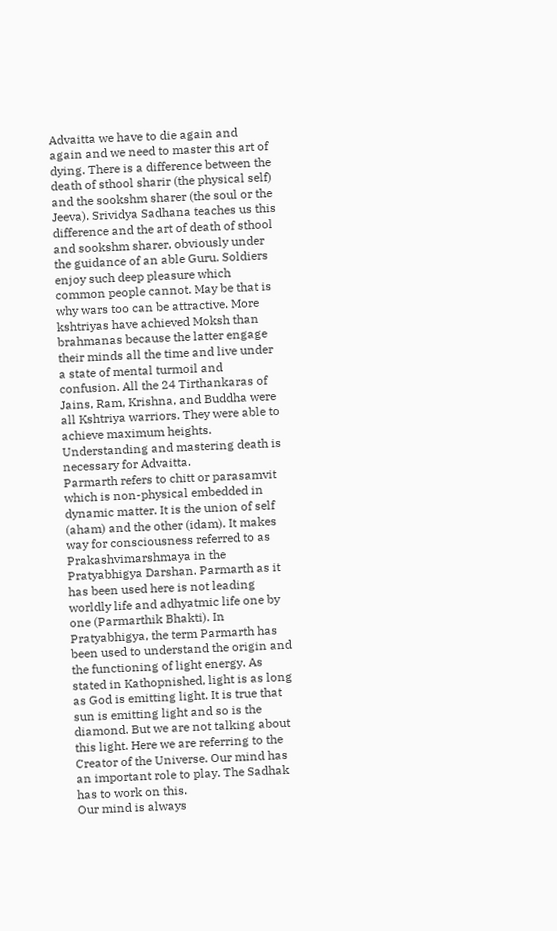Advaitta we have to die again and again and we need to master this art of dying. There is a difference between the death of sthool sharir (the physical self) and the sookshm sharer (the soul or the Jeeva). Srividya Sadhana teaches us this difference and the art of death of sthool and sookshm sharer, obviously under the guidance of an able Guru. Soldiers enjoy such deep pleasure which common people cannot. May be that is why wars too can be attractive. More kshtriyas have achieved Moksh than brahmanas because the latter engage their minds all the time and live under a state of mental turmoil and confusion. All the 24 Tirthankaras of Jains, Ram, Krishna, and Buddha were all Kshtriya warriors. They were able to achieve maximum heights. Understanding and mastering death is necessary for Advaitta.
Parmarth refers to chitt or parasamvit which is non-physical embedded in dynamic matter. It is the union of self (aham) and the other (idam). It makes way for consciousness referred to as Prakashvimarshmaya in the Pratyabhigya Darshan. Parmarth as it has been used here is not leading worldly life and adhyatmic life one by one (Parmarthik Bhakti). In Pratyabhigya, the term Parmarth has been used to understand the origin and the functioning of light energy. As stated in Kathopnished, light is as long as God is emitting light. It is true that sun is emitting light and so is the diamond. But we are not talking about this light. Here we are referring to the Creator of the Universe. Our mind has an important role to play. The Sadhak has to work on this.
Our mind is always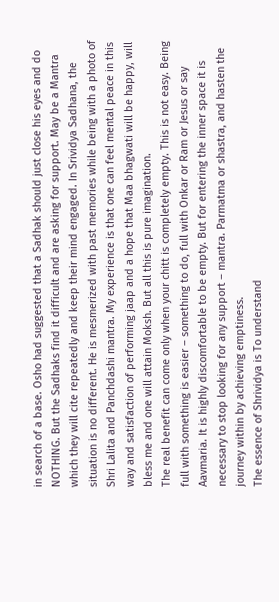in search of a base. Osho had suggested that a Sadhak should just close his eyes and do NOTHING. But the Sadhaks find it difficult and are asking for support. May be a Mantra which they will cite repeatedly and keep their mind engaged. In Srividya Sadhana, the situation is no different. He is mesmerized with past memories while being with a photo of Shri Lalita and Panchdashi mantra. My experience is that one can feel mental peace in this way and satisfaction of performing jaap and a hope that Maa bhagwati will be happy, will bless me and one will attain Moksh. But all this is pure imagination.
The real benefit can come only when your chitt is completely empty. This is not easy. Being full with something is easier – something to do, full with Onkar or Ram or Jesus or say Aavmaria. It is highly discomfortable to be empty. But for entering the inner space it is necessary to stop looking for any support – mantra. Parmatma or shastra, and hasten the journey within by achieving emptiness.
The essence of Shrividya is To understand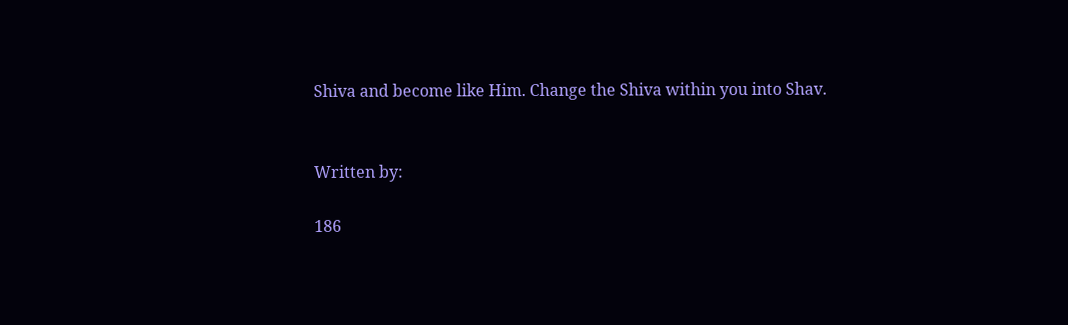Shiva and become like Him. Change the Shiva within you into Shav.


Written by:

186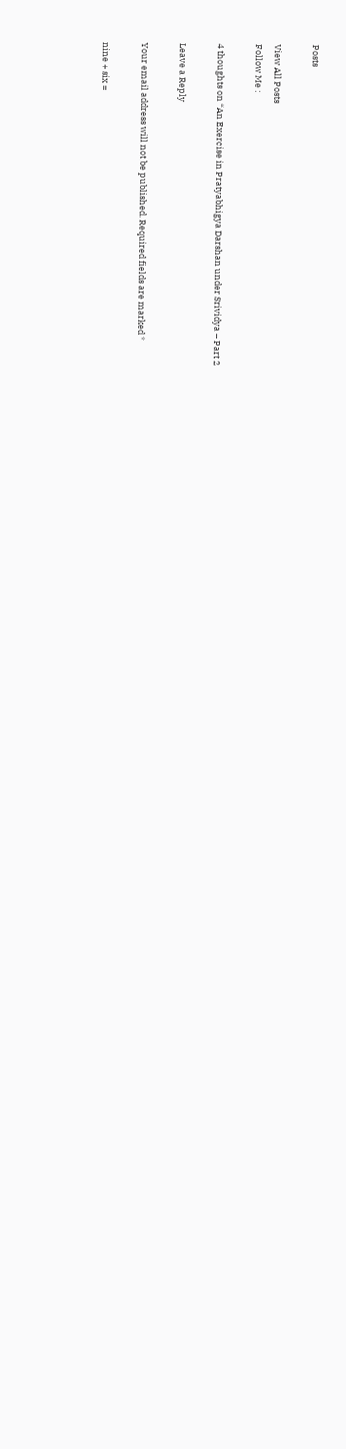Posts

View All Posts
Follow Me :

4 thoughts on “An Exercise in Pratyabhigya Darshan under Srividya – Part 2

Leave a Reply

Your email address will not be published. Required fields are marked *

nine + six =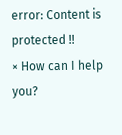error: Content is protected !!
× How can I help you?